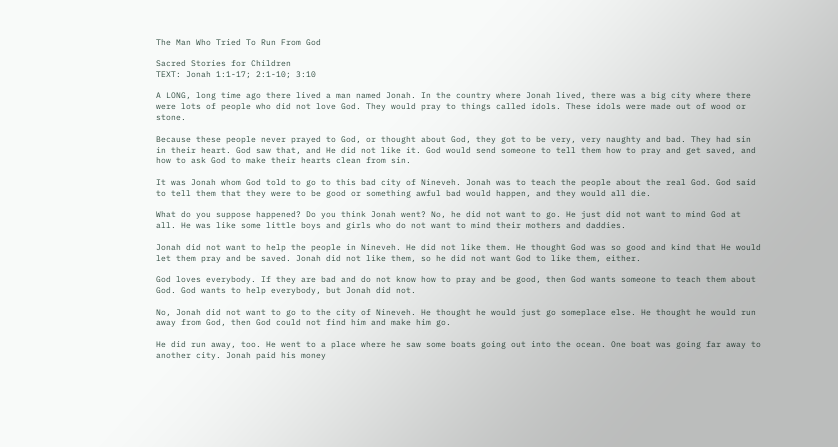The Man Who Tried To Run From God

Sacred Stories for Children
TEXT: Jonah 1:1-17; 2:1-10; 3:10

A LONG, long time ago there lived a man named Jonah. In the country where Jonah lived, there was a big city where there were lots of people who did not love God. They would pray to things called idols. These idols were made out of wood or stone.

Because these people never prayed to God, or thought about God, they got to be very, very naughty and bad. They had sin in their heart. God saw that, and He did not like it. God would send someone to tell them how to pray and get saved, and how to ask God to make their hearts clean from sin.

It was Jonah whom God told to go to this bad city of Nineveh. Jonah was to teach the people about the real God. God said to tell them that they were to be good or something awful bad would happen, and they would all die.

What do you suppose happened? Do you think Jonah went? No, he did not want to go. He just did not want to mind God at all. He was like some little boys and girls who do not want to mind their mothers and daddies.

Jonah did not want to help the people in Nineveh. He did not like them. He thought God was so good and kind that He would let them pray and be saved. Jonah did not like them, so he did not want God to like them, either.

God loves everybody. If they are bad and do not know how to pray and be good, then God wants someone to teach them about God. God wants to help everybody, but Jonah did not.

No, Jonah did not want to go to the city of Nineveh. He thought he would just go someplace else. He thought he would run away from God, then God could not find him and make him go.

He did run away, too. He went to a place where he saw some boats going out into the ocean. One boat was going far away to another city. Jonah paid his money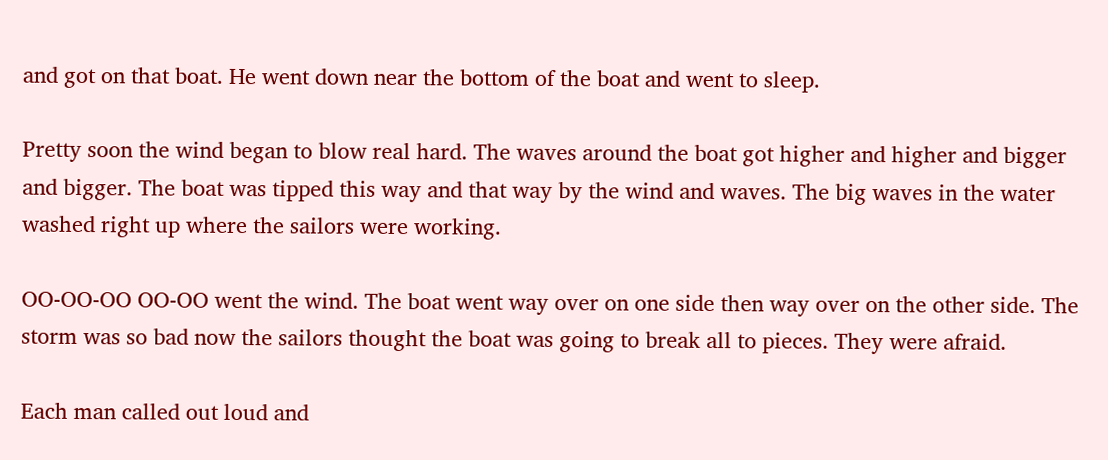and got on that boat. He went down near the bottom of the boat and went to sleep.

Pretty soon the wind began to blow real hard. The waves around the boat got higher and higher and bigger and bigger. The boat was tipped this way and that way by the wind and waves. The big waves in the water washed right up where the sailors were working.

OO-OO-OO OO-OO went the wind. The boat went way over on one side then way over on the other side. The storm was so bad now the sailors thought the boat was going to break all to pieces. They were afraid.

Each man called out loud and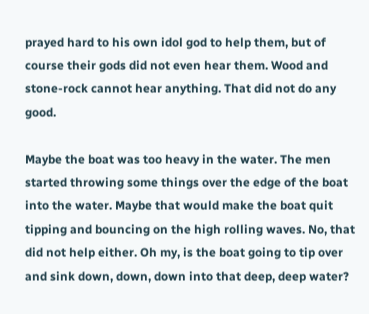prayed hard to his own idol god to help them, but of course their gods did not even hear them. Wood and stone-rock cannot hear anything. That did not do any good.

Maybe the boat was too heavy in the water. The men started throwing some things over the edge of the boat into the water. Maybe that would make the boat quit tipping and bouncing on the high rolling waves. No, that did not help either. Oh my, is the boat going to tip over and sink down, down, down into that deep, deep water?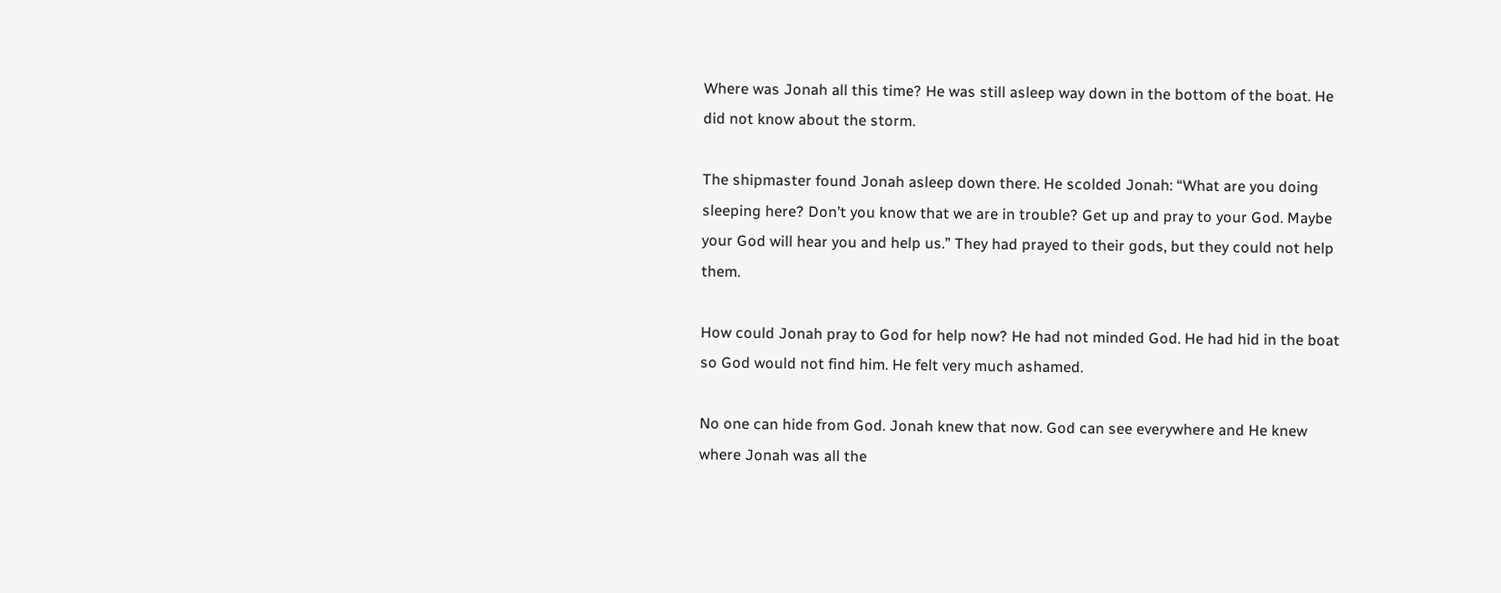Where was Jonah all this time? He was still asleep way down in the bottom of the boat. He did not know about the storm.

The shipmaster found Jonah asleep down there. He scolded Jonah: “What are you doing sleeping here? Don’t you know that we are in trouble? Get up and pray to your God. Maybe your God will hear you and help us.” They had prayed to their gods, but they could not help them.

How could Jonah pray to God for help now? He had not minded God. He had hid in the boat so God would not find him. He felt very much ashamed.

No one can hide from God. Jonah knew that now. God can see everywhere and He knew where Jonah was all the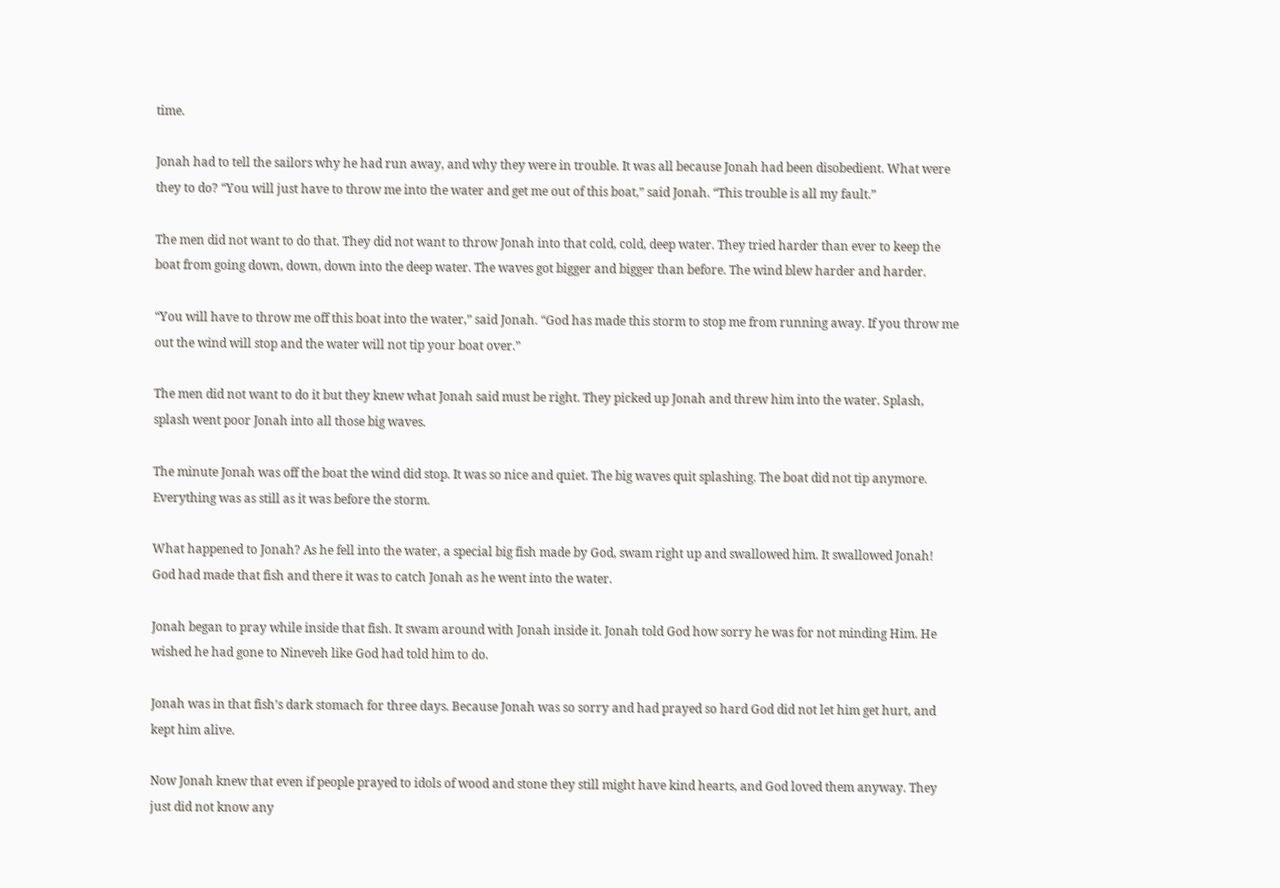time.

Jonah had to tell the sailors why he had run away, and why they were in trouble. It was all because Jonah had been disobedient. What were they to do? “You will just have to throw me into the water and get me out of this boat,” said Jonah. “This trouble is all my fault.”

The men did not want to do that. They did not want to throw Jonah into that cold, cold, deep water. They tried harder than ever to keep the boat from going down, down, down into the deep water. The waves got bigger and bigger than before. The wind blew harder and harder.

“You will have to throw me off this boat into the water,” said Jonah. “God has made this storm to stop me from running away. If you throw me out the wind will stop and the water will not tip your boat over.”

The men did not want to do it but they knew what Jonah said must be right. They picked up Jonah and threw him into the water. Splash, splash went poor Jonah into all those big waves.

The minute Jonah was off the boat the wind did stop. It was so nice and quiet. The big waves quit splashing. The boat did not tip anymore. Everything was as still as it was before the storm.

What happened to Jonah? As he fell into the water, a special big fish made by God, swam right up and swallowed him. It swallowed Jonah! God had made that fish and there it was to catch Jonah as he went into the water.

Jonah began to pray while inside that fish. It swam around with Jonah inside it. Jonah told God how sorry he was for not minding Him. He wished he had gone to Nineveh like God had told him to do.

Jonah was in that fish’s dark stomach for three days. Because Jonah was so sorry and had prayed so hard God did not let him get hurt, and kept him alive.

Now Jonah knew that even if people prayed to idols of wood and stone they still might have kind hearts, and God loved them anyway. They just did not know any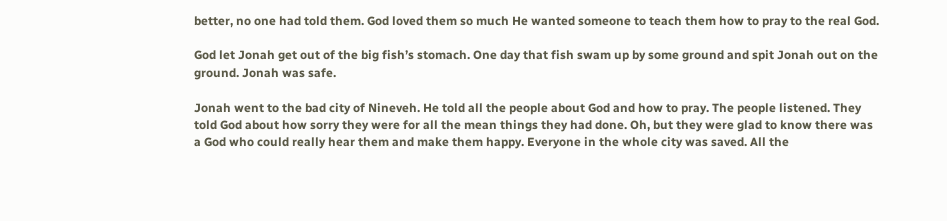better, no one had told them. God loved them so much He wanted someone to teach them how to pray to the real God.

God let Jonah get out of the big fish’s stomach. One day that fish swam up by some ground and spit Jonah out on the ground. Jonah was safe.

Jonah went to the bad city of Nineveh. He told all the people about God and how to pray. The people listened. They told God about how sorry they were for all the mean things they had done. Oh, but they were glad to know there was a God who could really hear them and make them happy. Everyone in the whole city was saved. All the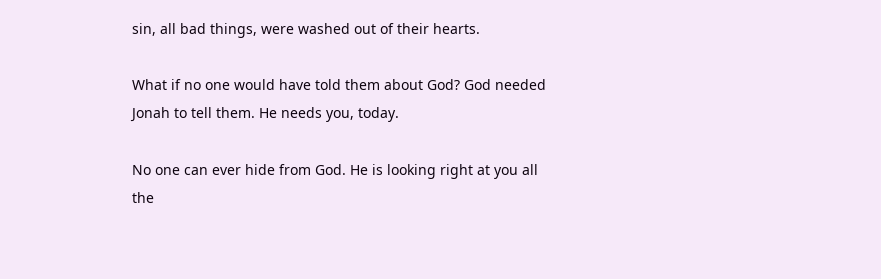sin, all bad things, were washed out of their hearts.

What if no one would have told them about God? God needed Jonah to tell them. He needs you, today.

No one can ever hide from God. He is looking right at you all the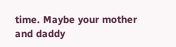time. Maybe your mother and daddy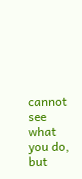cannot see what you do, but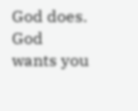God does. God wants you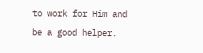to work for Him and be a good helper.